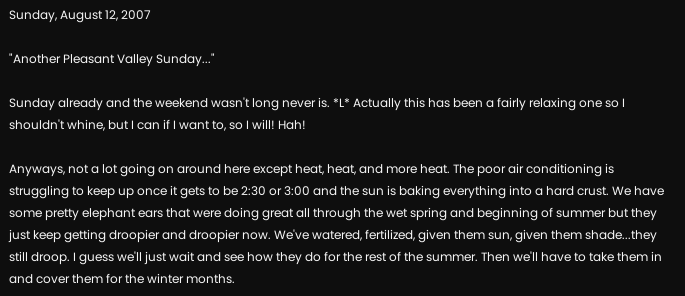Sunday, August 12, 2007

"Another Pleasant Valley Sunday..."

Sunday already and the weekend wasn't long never is. *L* Actually this has been a fairly relaxing one so I shouldn't whine, but I can if I want to, so I will! Hah!

Anyways, not a lot going on around here except heat, heat, and more heat. The poor air conditioning is struggling to keep up once it gets to be 2:30 or 3:00 and the sun is baking everything into a hard crust. We have some pretty elephant ears that were doing great all through the wet spring and beginning of summer but they just keep getting droopier and droopier now. We've watered, fertilized, given them sun, given them shade...they still droop. I guess we'll just wait and see how they do for the rest of the summer. Then we'll have to take them in and cover them for the winter months.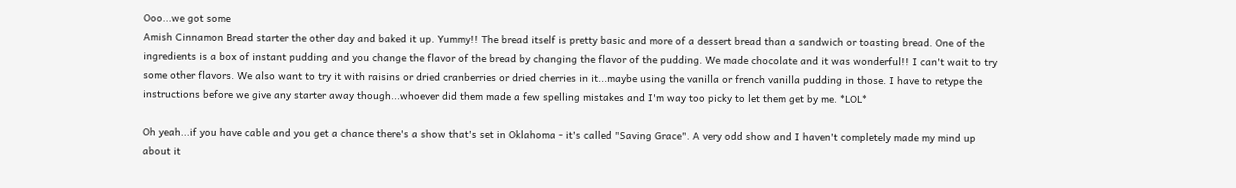Ooo...we got some
Amish Cinnamon Bread starter the other day and baked it up. Yummy!! The bread itself is pretty basic and more of a dessert bread than a sandwich or toasting bread. One of the ingredients is a box of instant pudding and you change the flavor of the bread by changing the flavor of the pudding. We made chocolate and it was wonderful!! I can't wait to try some other flavors. We also want to try it with raisins or dried cranberries or dried cherries in it...maybe using the vanilla or french vanilla pudding in those. I have to retype the instructions before we give any starter away though...whoever did them made a few spelling mistakes and I'm way too picky to let them get by me. *LOL*

Oh yeah...if you have cable and you get a chance there's a show that's set in Oklahoma - it's called "Saving Grace". A very odd show and I haven't completely made my mind up about it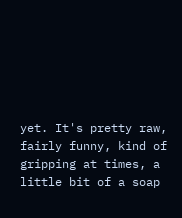yet. It's pretty raw, fairly funny, kind of gripping at times, a little bit of a soap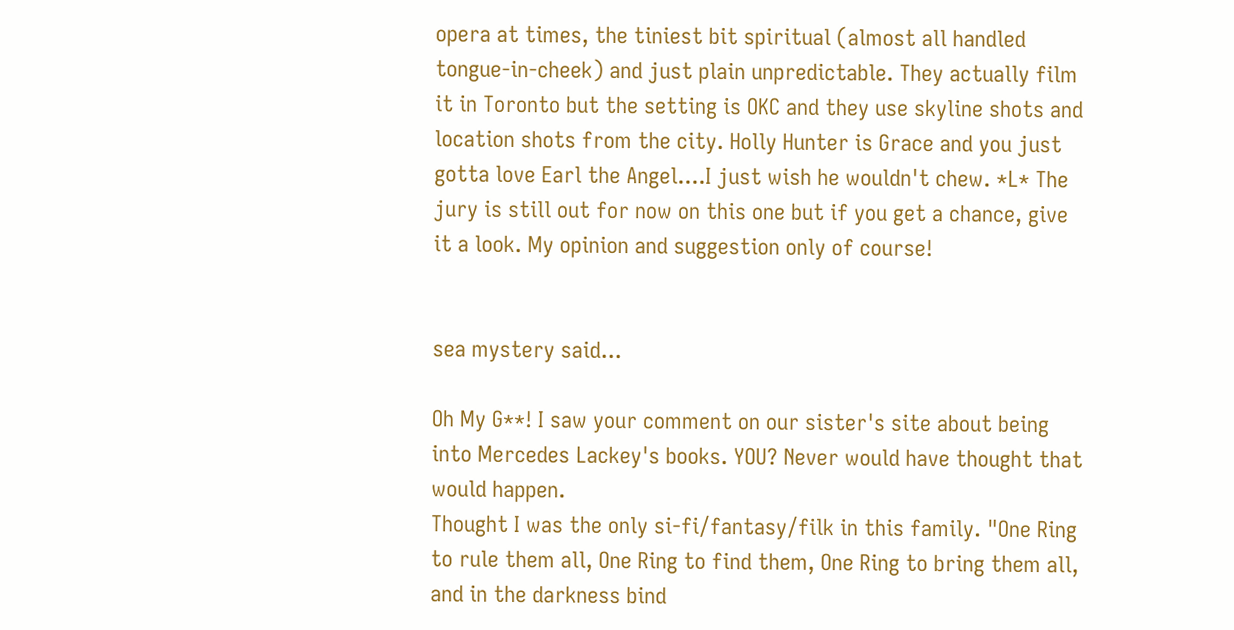opera at times, the tiniest bit spiritual (almost all handled tongue-in-cheek) and just plain unpredictable. They actually film it in Toronto but the setting is OKC and they use skyline shots and location shots from the city. Holly Hunter is Grace and you just gotta love Earl the Angel....I just wish he wouldn't chew. *L* The jury is still out for now on this one but if you get a chance, give it a look. My opinion and suggestion only of course!


sea mystery said...

Oh My G**! I saw your comment on our sister's site about being into Mercedes Lackey's books. YOU? Never would have thought that would happen.
Thought I was the only si-fi/fantasy/filk in this family. "One Ring to rule them all, One Ring to find them, One Ring to bring them all, and in the darkness bind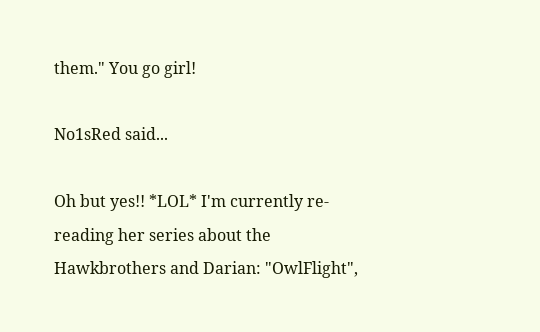them." You go girl!

No1sRed said...

Oh but yes!! *LOL* I'm currently re-reading her series about the Hawkbrothers and Darian: "OwlFlight",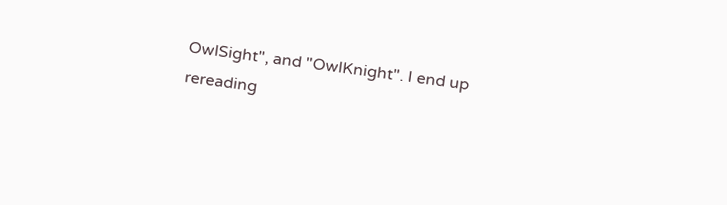OwlSight", and "OwlKnight". I end up rereading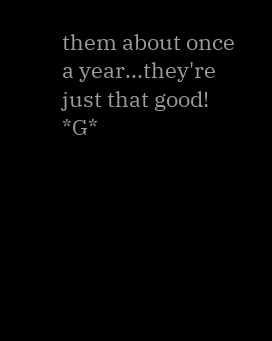them about once a year...they're just that good! *G*